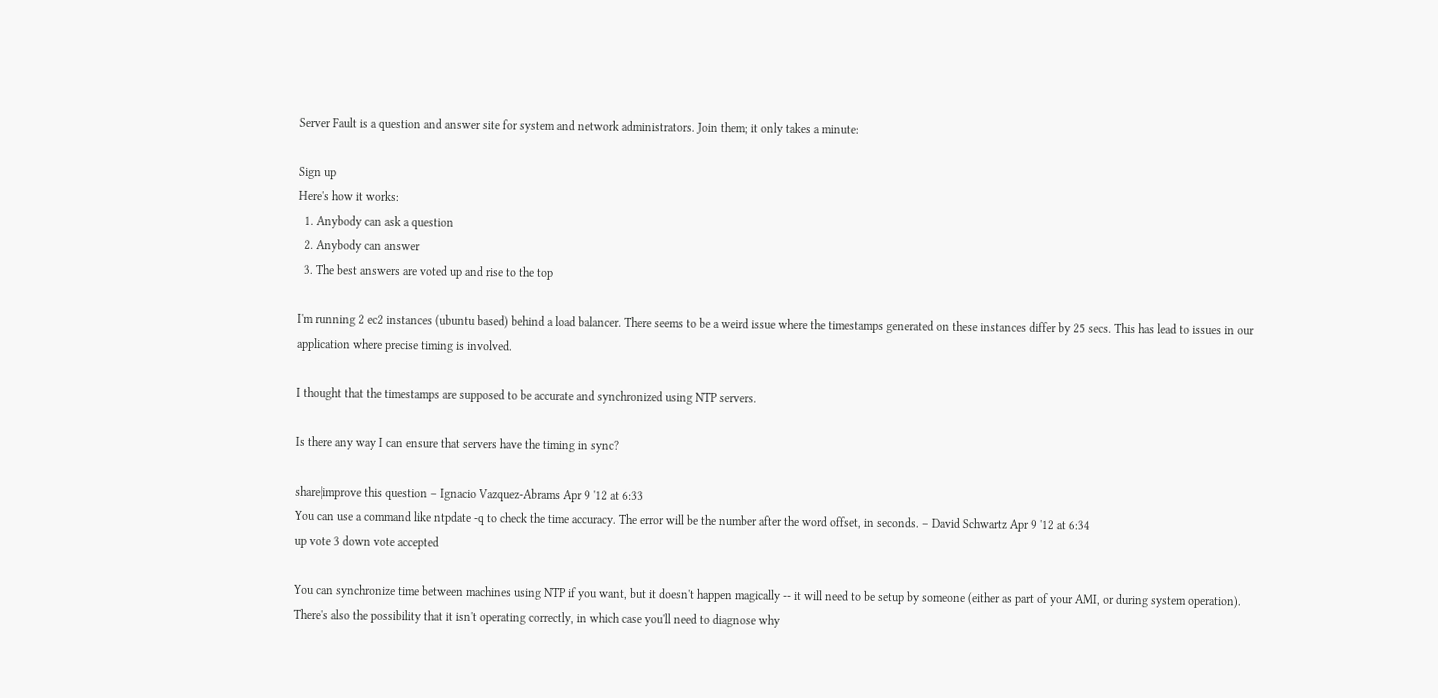Server Fault is a question and answer site for system and network administrators. Join them; it only takes a minute:

Sign up
Here's how it works:
  1. Anybody can ask a question
  2. Anybody can answer
  3. The best answers are voted up and rise to the top

I'm running 2 ec2 instances (ubuntu based) behind a load balancer. There seems to be a weird issue where the timestamps generated on these instances differ by 25 secs. This has lead to issues in our application where precise timing is involved.

I thought that the timestamps are supposed to be accurate and synchronized using NTP servers.

Is there any way I can ensure that servers have the timing in sync?

share|improve this question – Ignacio Vazquez-Abrams Apr 9 '12 at 6:33
You can use a command like ntpdate -q to check the time accuracy. The error will be the number after the word offset, in seconds. – David Schwartz Apr 9 '12 at 6:34
up vote 3 down vote accepted

You can synchronize time between machines using NTP if you want, but it doesn't happen magically -- it will need to be setup by someone (either as part of your AMI, or during system operation). There's also the possibility that it isn't operating correctly, in which case you'll need to diagnose why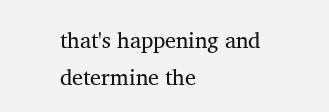that's happening and determine the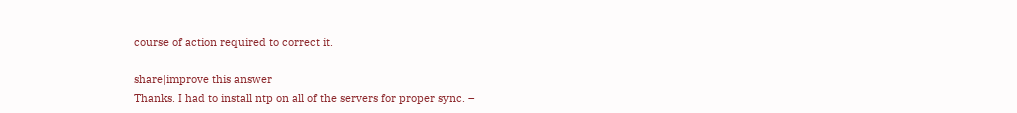course of action required to correct it.

share|improve this answer
Thanks. I had to install ntp on all of the servers for proper sync. –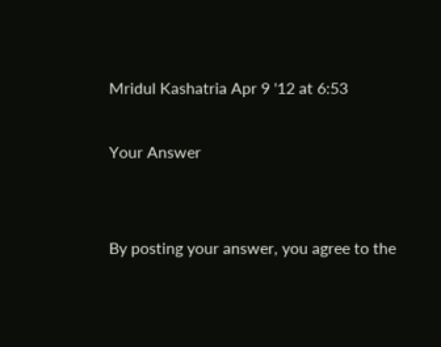Mridul Kashatria Apr 9 '12 at 6:53

Your Answer


By posting your answer, you agree to the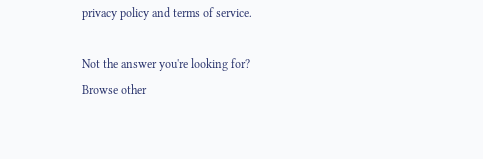privacy policy and terms of service.

Not the answer you're looking for? Browse other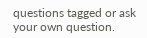questions tagged or ask your own question.